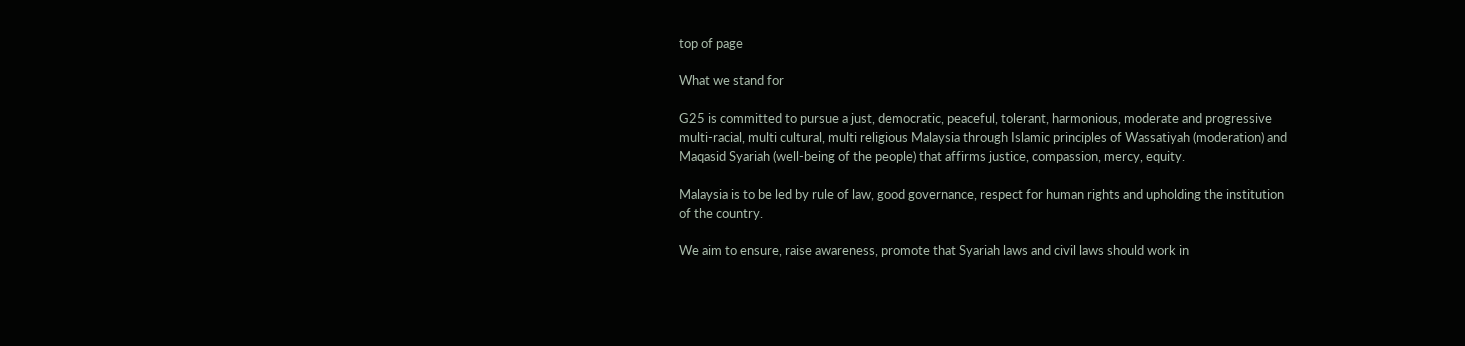top of page

What we stand for

G25 is committed to pursue a just, democratic, peaceful, tolerant, harmonious, moderate and progressive multi-racial, multi cultural, multi religious Malaysia through Islamic principles of Wassatiyah (moderation) and Maqasid Syariah (well-being of the people) that affirms justice, compassion, mercy, equity.

Malaysia is to be led by rule of law, good governance, respect for human rights and upholding the institution of the country.

We aim to ensure, raise awareness, promote that Syariah laws and civil laws should work in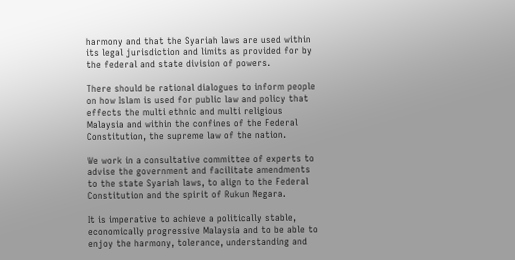harmony and that the Syariah laws are used within its legal jurisdiction and limits as provided for by the federal and state division of powers.

There should be rational dialogues to inform people on how Islam is used for public law and policy that effects the multi ethnic and multi religious Malaysia and within the confines of the Federal Constitution, the supreme law of the nation.

We work in a consultative committee of experts to advise the government and facilitate amendments to the state Syariah laws, to align to the Federal Constitution and the spirit of Rukun Negara.

It is imperative to achieve a politically stable, economically progressive Malaysia and to be able to enjoy the harmony, tolerance, understanding and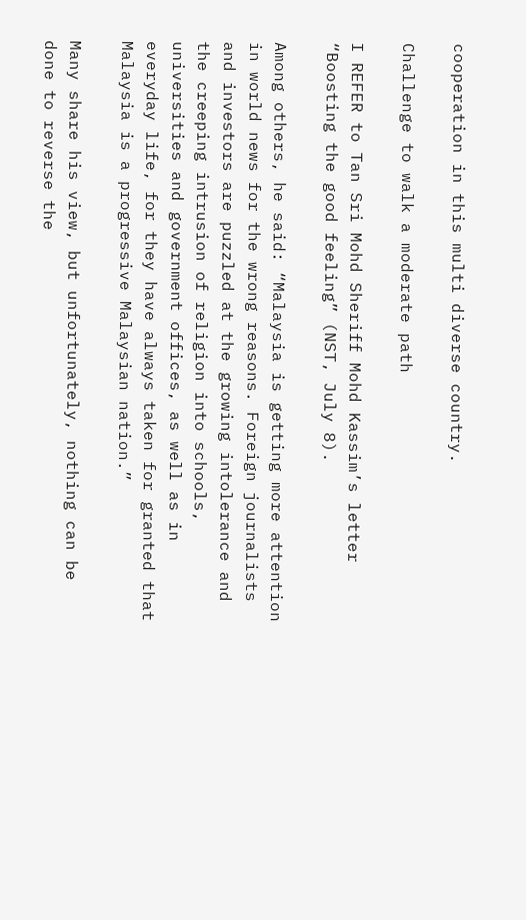cooperation in this multi diverse country.

Challenge to walk a moderate path

I REFER to Tan Sri Mohd Sheriff Mohd Kassim’s letter “Boosting the good feeling” (NST, July 8).

Among others, he said: “Malaysia is getting more attention in world news for the wrong reasons. Foreign journalists and investors are puzzled at the growing intolerance and the creeping intrusion of religion into schools, universities and government offices, as well as in everyday life, for they have always taken for granted that Malaysia is a progressive Malaysian nation.”

Many share his view, but unfortunately, nothing can be done to reverse the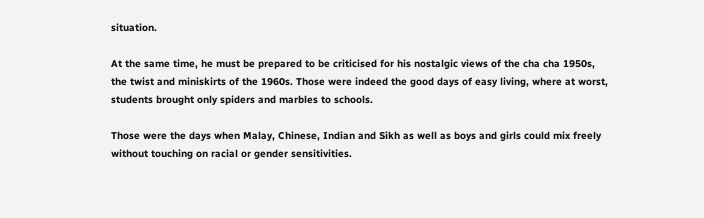situation.

At the same time, he must be prepared to be criticised for his nostalgic views of the cha cha 1950s, the twist and miniskirts of the 1960s. Those were indeed the good days of easy living, where at worst, students brought only spiders and marbles to schools.

Those were the days when Malay, Chinese, Indian and Sikh as well as boys and girls could mix freely without touching on racial or gender sensitivities.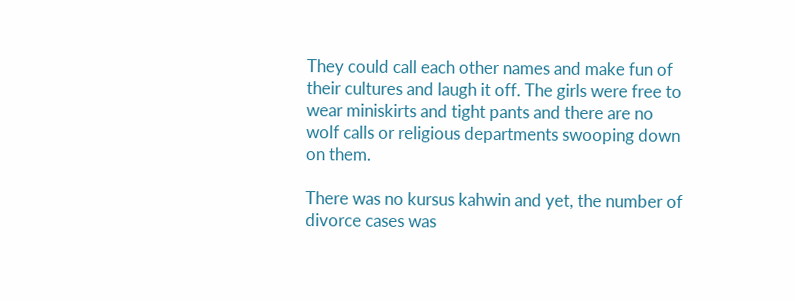They could call each other names and make fun of their cultures and laugh it off. The girls were free to wear miniskirts and tight pants and there are no wolf calls or religious departments swooping down on them.

There was no kursus kahwin and yet, the number of divorce cases was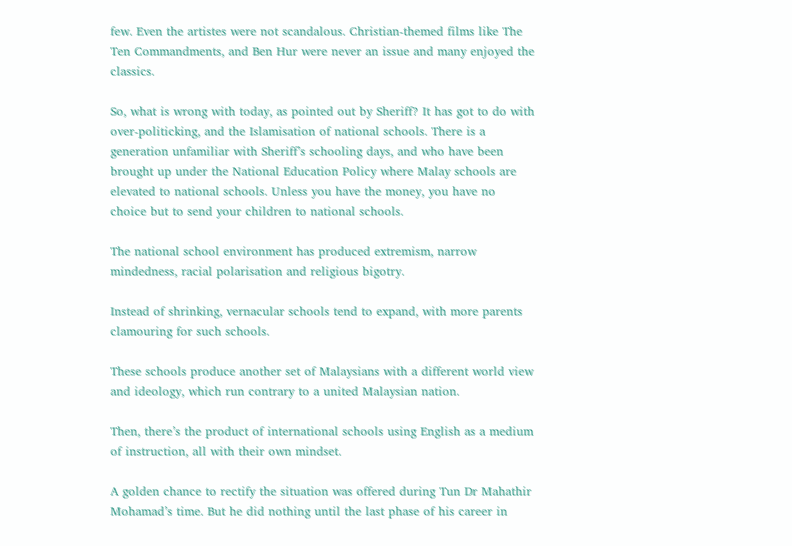few. Even the artistes were not scandalous. Christian-themed films like The Ten Commandments, and Ben Hur were never an issue and many enjoyed the classics.

So, what is wrong with today, as pointed out by Sheriff? It has got to do with over-politicking, and the Islamisation of national schools. There is a generation unfamiliar with Sheriff’s schooling days, and who have been brought up under the National Education Policy where Malay schools are elevated to national schools. Unless you have the money, you have no choice but to send your children to national schools.

The national school environment has produced extremism, narrow mindedness, racial polarisation and religious bigotry.

Instead of shrinking, vernacular schools tend to expand, with more parents clamouring for such schools.

These schools produce another set of Malaysians with a different world view and ideology, which run contrary to a united Malaysian nation.

Then, there’s the product of international schools using English as a medium of instruction, all with their own mindset.

A golden chance to rectify the situation was offered during Tun Dr Mahathir Mohamad’s time. But he did nothing until the last phase of his career in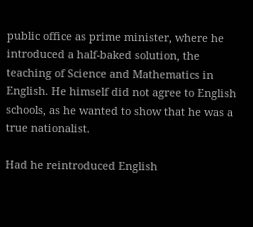public office as prime minister, where he introduced a half-baked solution, the teaching of Science and Mathematics in English. He himself did not agree to English schools, as he wanted to show that he was a true nationalist.

Had he reintroduced English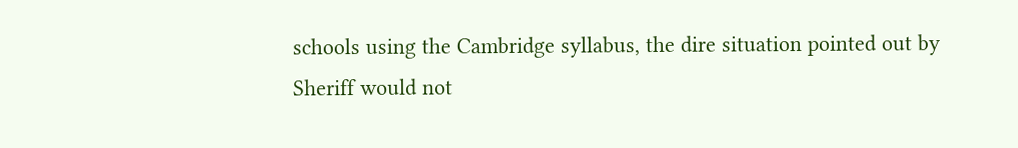schools using the Cambridge syllabus, the dire situation pointed out by Sheriff would not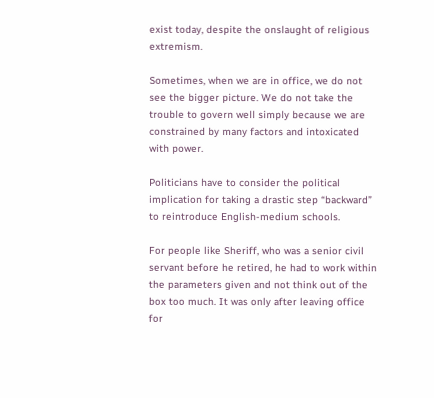exist today, despite the onslaught of religious extremism.

Sometimes, when we are in office, we do not see the bigger picture. We do not take the trouble to govern well simply because we are constrained by many factors and intoxicated with power.

Politicians have to consider the political implication for taking a drastic step “backward” to reintroduce English-medium schools.

For people like Sheriff, who was a senior civil servant before he retired, he had to work within the parameters given and not think out of the box too much. It was only after leaving office for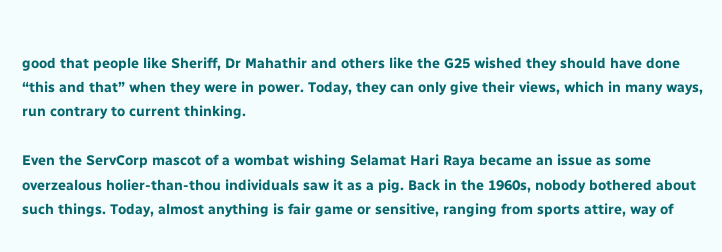good that people like Sheriff, Dr Mahathir and others like the G25 wished they should have done “this and that” when they were in power. Today, they can only give their views, which in many ways, run contrary to current thinking.

Even the ServCorp mascot of a wombat wishing Selamat Hari Raya became an issue as some overzealous holier-than-thou individuals saw it as a pig. Back in the 1960s, nobody bothered about such things. Today, almost anything is fair game or sensitive, ranging from sports attire, way of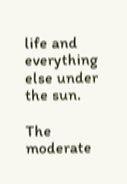life and everything else under the sun.

The moderate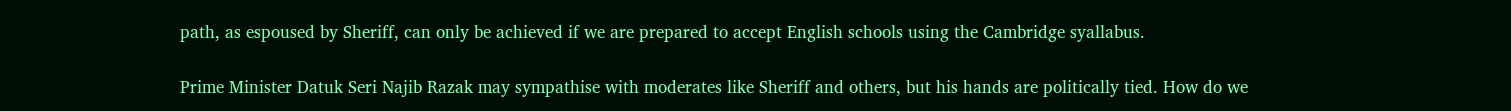path, as espoused by Sheriff, can only be achieved if we are prepared to accept English schools using the Cambridge syallabus.

Prime Minister Datuk Seri Najib Razak may sympathise with moderates like Sheriff and others, but his hands are politically tied. How do we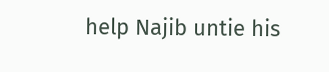help Najib untie his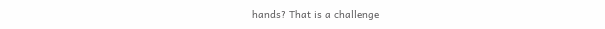hands? That is a challenge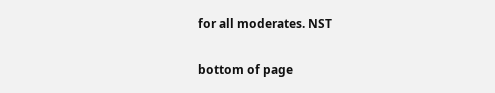for all moderates. NST

bottom of page